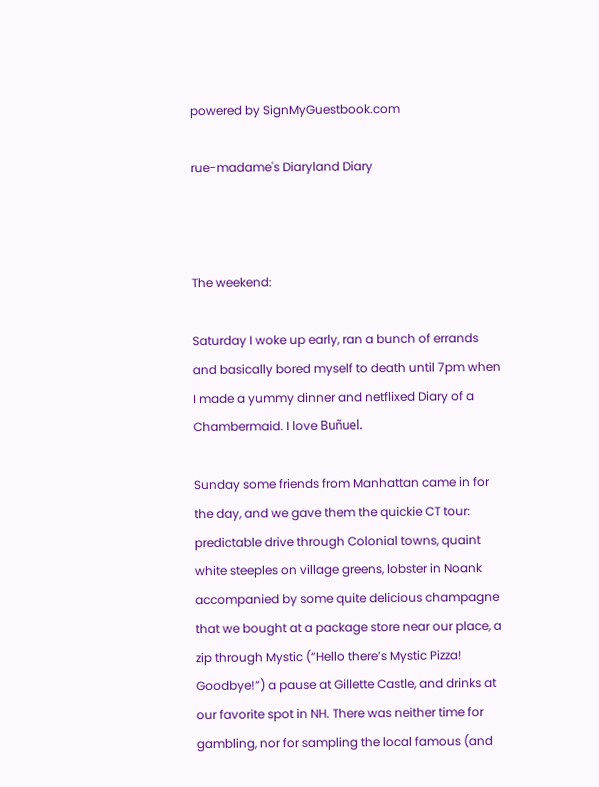powered by SignMyGuestbook.com

rue-madame's Diaryland Diary



The weekend:

Saturday I woke up early, ran a bunch of errands and basically bored myself to death until 7pm when I made a yummy dinner and netflixed Diary of a Chambermaid. I love Buñuel.

Sunday some friends from Manhattan came in for the day, and we gave them the quickie CT tour: predictable drive through Colonial towns, quaint white steeples on village greens, lobster in Noank accompanied by some quite delicious champagne that we bought at a package store near our place, a zip through Mystic (“Hello there’s Mystic Pizza! Goodbye!”) a pause at Gillette Castle, and drinks at our favorite spot in NH. There was neither time for gambling, nor for sampling the local famous (and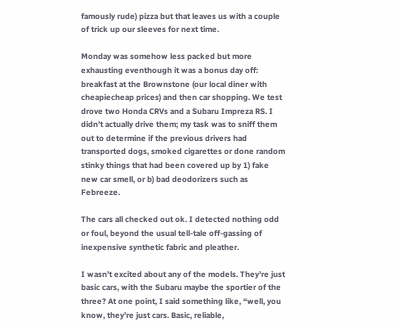famously rude) pizza but that leaves us with a couple of trick up our sleeves for next time.

Monday was somehow less packed but more exhausting eventhough it was a bonus day off: breakfast at the Brownstone (our local diner with cheapiecheap prices) and then car shopping. We test drove two Honda CRVs and a Subaru Impreza RS. I didn’t actually drive them; my task was to sniff them out to determine if the previous drivers had transported dogs, smoked cigarettes or done random stinky things that had been covered up by 1) fake new car smell, or b) bad deodorizers such as Febreeze.

The cars all checked out ok. I detected nothing odd or foul, beyond the usual tell-tale off-gassing of inexpensive synthetic fabric and pleather.

I wasn’t excited about any of the models. They’re just basic cars, with the Subaru maybe the sportier of the three? At one point, I said something like, “well, you know, they’re just cars. Basic, reliable,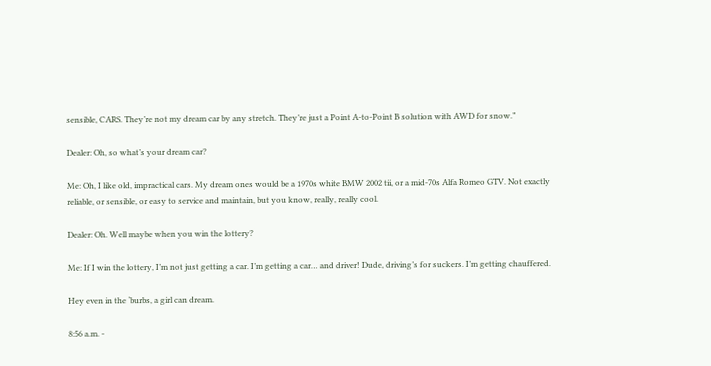sensible, CARS. They’re not my dream car by any stretch. They’re just a Point A-to-Point B solution with AWD for snow.”

Dealer: Oh, so what’s your dream car?

Me: Oh, I like old, impractical cars. My dream ones would be a 1970s white BMW 2002 tii, or a mid-70s Alfa Romeo GTV. Not exactly reliable, or sensible, or easy to service and maintain, but you know, really, really cool.

Dealer: Oh. Well maybe when you win the lottery?

Me: If I win the lottery, I’m not just getting a car. I’m getting a car… and driver! Dude, driving’s for suckers. I’m getting chauffered.

Hey even in the ‘burbs, a girl can dream.

8:56 a.m. -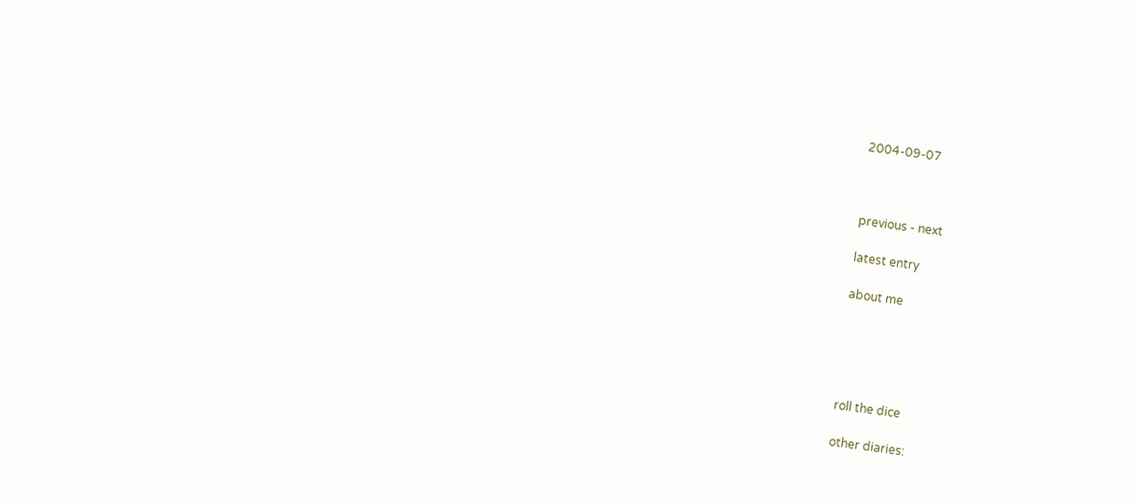2004-09-07



previous - next

latest entry

about me





roll the dice

other diaries: